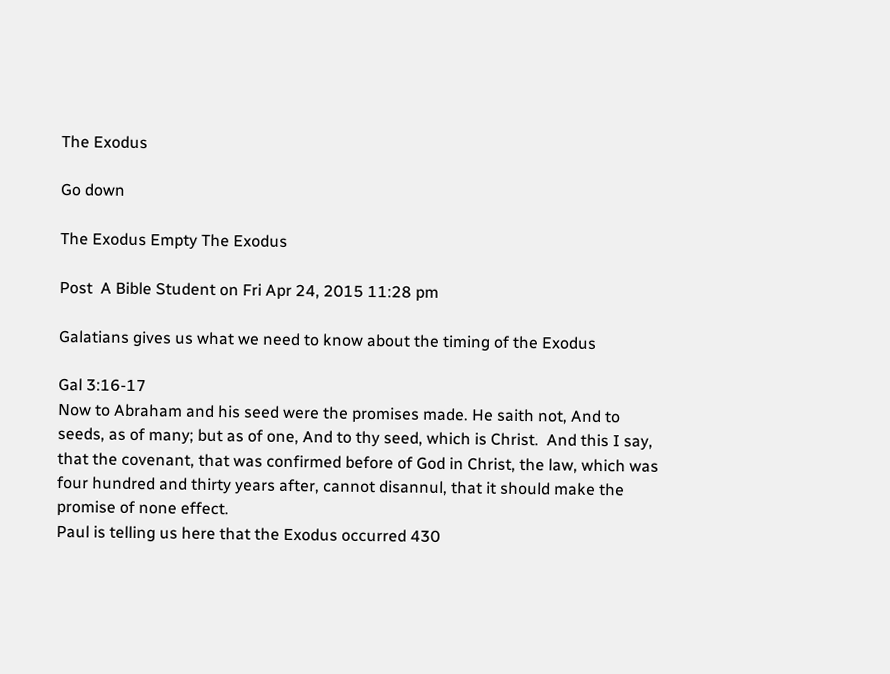The Exodus

Go down

The Exodus Empty The Exodus

Post  A Bible Student on Fri Apr 24, 2015 11:28 pm

Galatians gives us what we need to know about the timing of the Exodus

Gal 3:16-17
Now to Abraham and his seed were the promises made. He saith not, And to seeds, as of many; but as of one, And to thy seed, which is Christ.  And this I say, that the covenant, that was confirmed before of God in Christ, the law, which was four hundred and thirty years after, cannot disannul, that it should make the promise of none effect.
Paul is telling us here that the Exodus occurred 430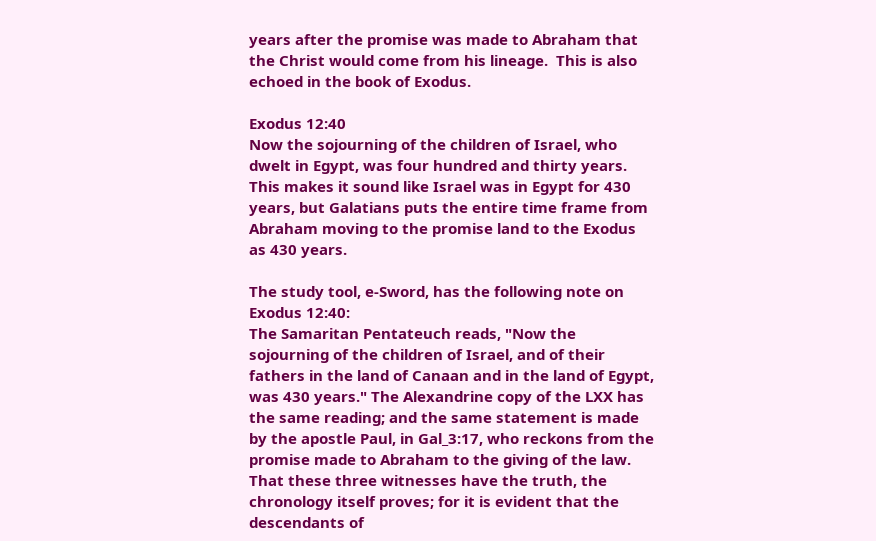years after the promise was made to Abraham that the Christ would come from his lineage.  This is also echoed in the book of Exodus.

Exodus 12:40
Now the sojourning of the children of Israel, who dwelt in Egypt, was four hundred and thirty years.
This makes it sound like Israel was in Egypt for 430 years, but Galatians puts the entire time frame from Abraham moving to the promise land to the Exodus as 430 years.

The study tool, e-Sword, has the following note on Exodus 12:40:
The Samaritan Pentateuch reads, "Now the sojourning of the children of Israel, and of their fathers in the land of Canaan and in the land of Egypt, was 430 years." The Alexandrine copy of the LXX has the same reading; and the same statement is made by the apostle Paul, in Gal_3:17, who reckons from the promise made to Abraham to the giving of the law. That these three witnesses have the truth, the chronology itself proves; for it is evident that the descendants of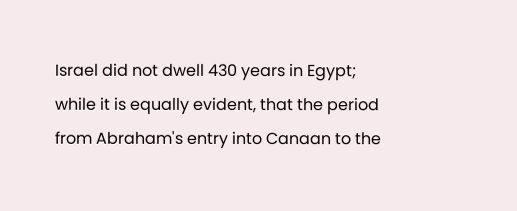Israel did not dwell 430 years in Egypt; while it is equally evident, that the period from Abraham's entry into Canaan to the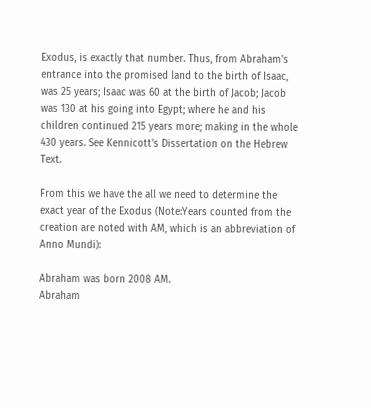Exodus, is exactly that number. Thus, from Abraham's entrance into the promised land to the birth of Isaac, was 25 years; Isaac was 60 at the birth of Jacob; Jacob was 130 at his going into Egypt; where he and his children continued 215 years more; making in the whole 430 years. See Kennicott's Dissertation on the Hebrew Text.

From this we have the all we need to determine the exact year of the Exodus (Note:Years counted from the creation are noted with AM, which is an abbreviation of Anno Mundi):

Abraham was born 2008 AM.
Abraham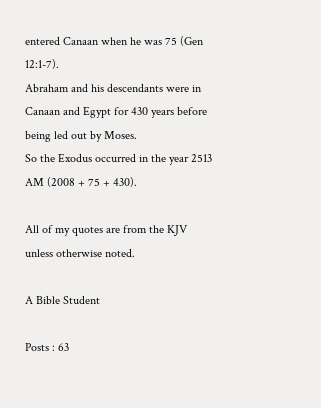entered Canaan when he was 75 (Gen 12:1-7).
Abraham and his descendants were in Canaan and Egypt for 430 years before being led out by Moses.
So the Exodus occurred in the year 2513 AM (2008 + 75 + 430).

All of my quotes are from the KJV unless otherwise noted.

A Bible Student

Posts : 63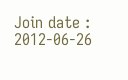Join date : 2012-06-26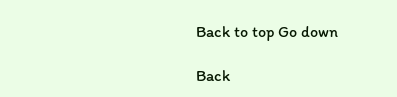Back to top Go down

Back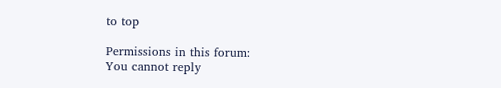to top

Permissions in this forum:
You cannot reply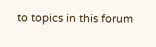to topics in this forum